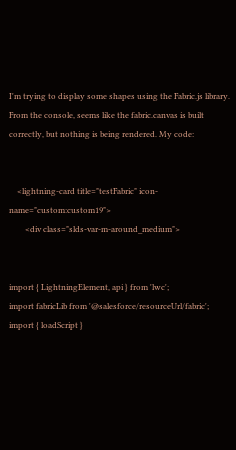I'm trying to display some shapes using the Fabric.js library. From the console, seems like the fabric.canvas is built correctly, but nothing is being rendered. My code:


    <lightning-card title="testFabric" icon-name="custom:custom19">
        <div class="slds-var-m-around_medium">


import { LightningElement, api } from 'lwc';
import fabricLib from '@salesforce/resourceUrl/fabric';
import { loadScript }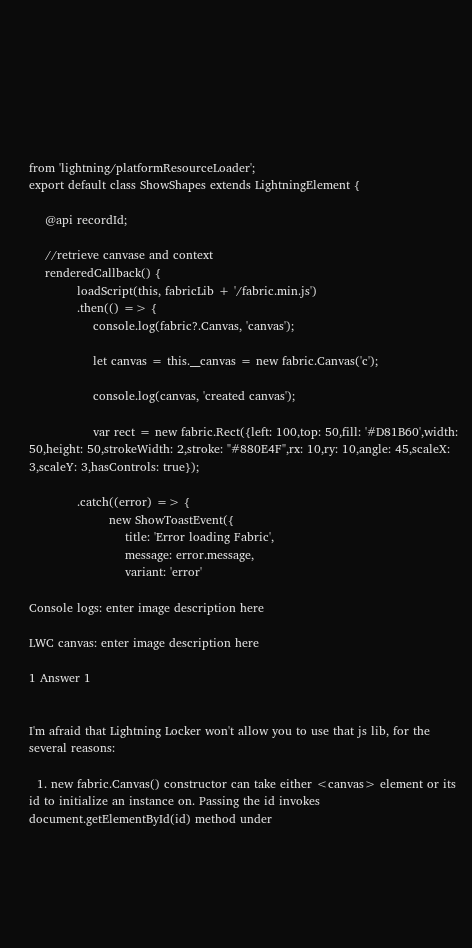from 'lightning/platformResourceLoader';
export default class ShowShapes extends LightningElement {

    @api recordId;

    //retrieve canvase and context
    renderedCallback() {
            loadScript(this, fabricLib + '/fabric.min.js')
            .then(() => {
                console.log(fabric?.Canvas, 'canvas');

                let canvas = this.__canvas = new fabric.Canvas('c');

                console.log(canvas, 'created canvas');

                var rect = new fabric.Rect({left: 100,top: 50,fill: '#D81B60',width: 50,height: 50,strokeWidth: 2,stroke: "#880E4F",rx: 10,ry: 10,angle: 45,scaleX: 3,scaleY: 3,hasControls: true});

            .catch((error) => {
                    new ShowToastEvent({
                        title: 'Error loading Fabric',
                        message: error.message,
                        variant: 'error'

Console logs: enter image description here

LWC canvas: enter image description here

1 Answer 1


I'm afraid that Lightning Locker won't allow you to use that js lib, for the several reasons:

  1. new fabric.Canvas() constructor can take either <canvas> element or its id to initialize an instance on. Passing the id invokes document.getElementById(id) method under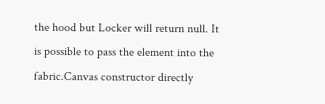the hood but Locker will return null. It is possible to pass the element into the fabric.Canvas constructor directly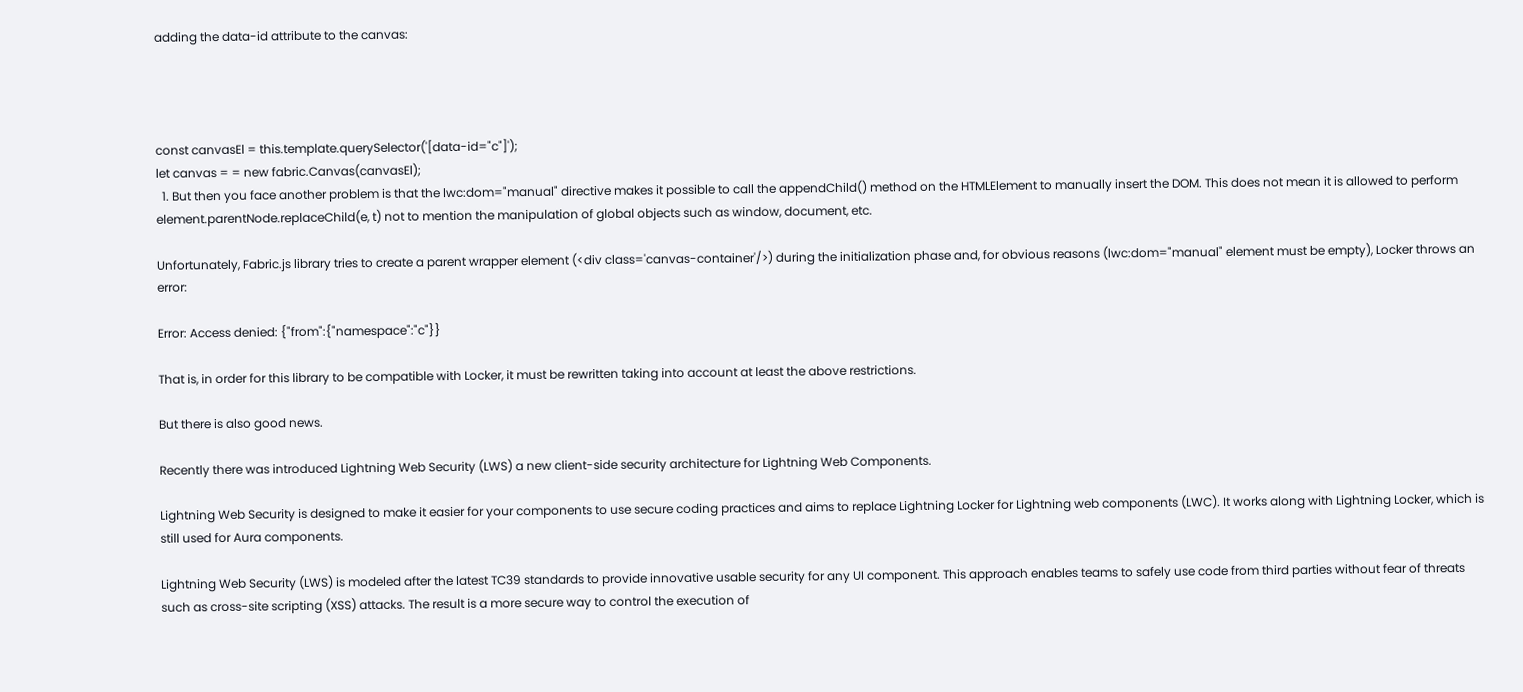adding the data-id attribute to the canvas:




const canvasEl = this.template.querySelector('[data-id="c"]');
let canvas = = new fabric.Canvas(canvasEl);
  1. But then you face another problem is that the lwc:dom="manual" directive makes it possible to call the appendChild() method on the HTMLElement to manually insert the DOM. This does not mean it is allowed to perform element.parentNode.replaceChild(e, t) not to mention the manipulation of global objects such as window, document, etc.

Unfortunately, Fabric.js library tries to create a parent wrapper element (<div class='canvas-container'/>) during the initialization phase and, for obvious reasons (lwc:dom="manual" element must be empty), Locker throws an error:

Error: Access denied: {"from":{"namespace":"c"}}

That is, in order for this library to be compatible with Locker, it must be rewritten taking into account at least the above restrictions.

But there is also good news.

Recently there was introduced Lightning Web Security (LWS) a new client-side security architecture for Lightning Web Components.

Lightning Web Security is designed to make it easier for your components to use secure coding practices and aims to replace Lightning Locker for Lightning web components (LWC). It works along with Lightning Locker, which is still used for Aura components.

Lightning Web Security (LWS) is modeled after the latest TC39 standards to provide innovative usable security for any UI component. This approach enables teams to safely use code from third parties without fear of threats such as cross-site scripting (XSS) attacks. The result is a more secure way to control the execution of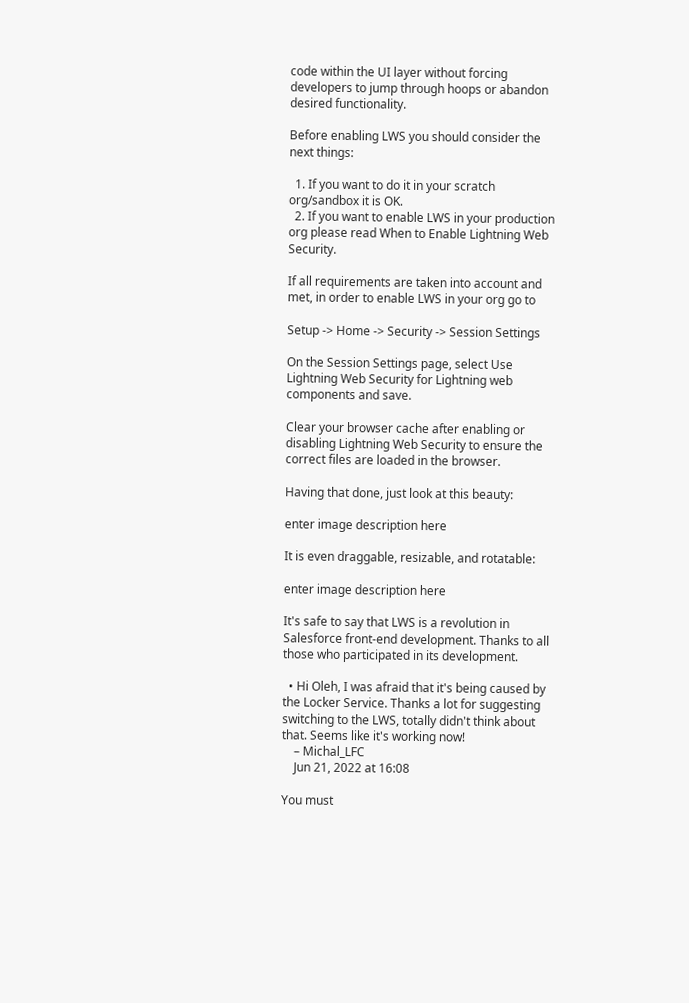code within the UI layer without forcing developers to jump through hoops or abandon desired functionality.

Before enabling LWS you should consider the next things:

  1. If you want to do it in your scratch org/sandbox it is OK.
  2. If you want to enable LWS in your production org please read When to Enable Lightning Web Security.

If all requirements are taken into account and met, in order to enable LWS in your org go to

Setup -> Home -> Security -> Session Settings

On the Session Settings page, select Use Lightning Web Security for Lightning web components and save.

Clear your browser cache after enabling or disabling Lightning Web Security to ensure the correct files are loaded in the browser.

Having that done, just look at this beauty:

enter image description here

It is even draggable, resizable, and rotatable:

enter image description here

It's safe to say that LWS is a revolution in Salesforce front-end development. Thanks to all those who participated in its development.

  • Hi Oleh, I was afraid that it's being caused by the Locker Service. Thanks a lot for suggesting switching to the LWS, totally didn't think about that. Seems like it's working now!
    – Michal_LFC
    Jun 21, 2022 at 16:08

You must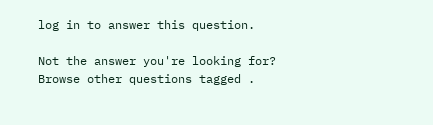log in to answer this question.

Not the answer you're looking for? Browse other questions tagged .